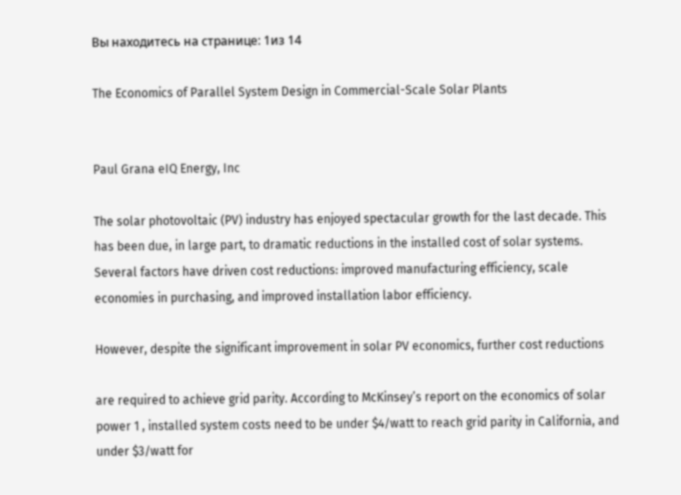Вы находитесь на странице: 1из 14

The Economics of Parallel System Design in Commercial-Scale Solar Plants


Paul Grana eIQ Energy, Inc

The solar photovoltaic (PV) industry has enjoyed spectacular growth for the last decade. This has been due, in large part, to dramatic reductions in the installed cost of solar systems. Several factors have driven cost reductions: improved manufacturing efficiency, scale economies in purchasing, and improved installation labor efficiency.

However, despite the significant improvement in solar PV economics, further cost reductions

are required to achieve grid parity. According to McKinsey’s report on the economics of solar power 1 , installed system costs need to be under $4/watt to reach grid parity in California, and under $3/watt for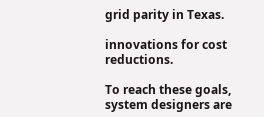grid parity in Texas.

innovations for cost reductions.

To reach these goals, system designers are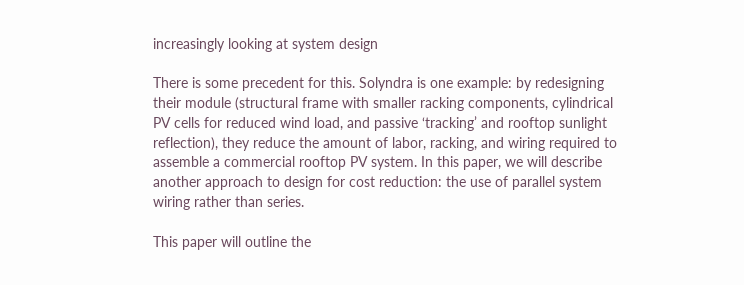increasingly looking at system design

There is some precedent for this. Solyndra is one example: by redesigning their module (structural frame with smaller racking components, cylindrical PV cells for reduced wind load, and passive ‘tracking’ and rooftop sunlight reflection), they reduce the amount of labor, racking, and wiring required to assemble a commercial rooftop PV system. In this paper, we will describe another approach to design for cost reduction: the use of parallel system wiring rather than series.

This paper will outline the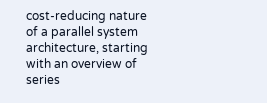cost-reducing nature of a parallel system architecture, starting with an overview of series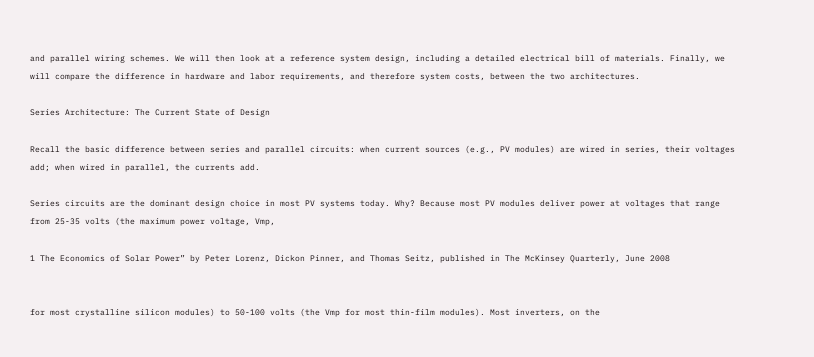and parallel wiring schemes. We will then look at a reference system design, including a detailed electrical bill of materials. Finally, we will compare the difference in hardware and labor requirements, and therefore system costs, between the two architectures.

Series Architecture: The Current State of Design

Recall the basic difference between series and parallel circuits: when current sources (e.g., PV modules) are wired in series, their voltages add; when wired in parallel, the currents add.

Series circuits are the dominant design choice in most PV systems today. Why? Because most PV modules deliver power at voltages that range from 25-35 volts (the maximum power voltage, Vmp,

1 The Economics of Solar Power” by Peter Lorenz, Dickon Pinner, and Thomas Seitz, published in The McKinsey Quarterly, June 2008


for most crystalline silicon modules) to 50-100 volts (the Vmp for most thin-film modules). Most inverters, on the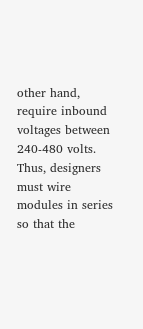other hand, require inbound voltages between 240-480 volts. Thus, designers must wire modules in series so that the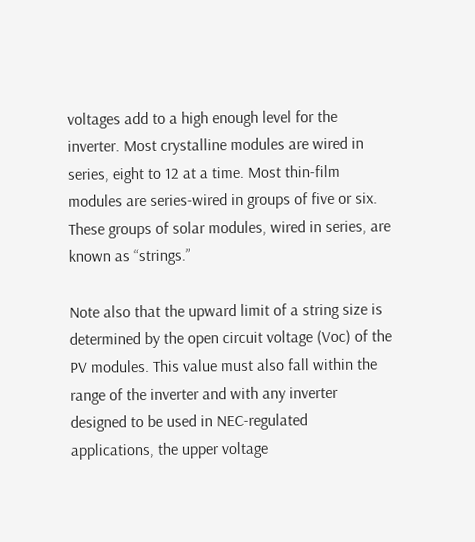voltages add to a high enough level for the inverter. Most crystalline modules are wired in series, eight to 12 at a time. Most thin-film modules are series-wired in groups of five or six. These groups of solar modules, wired in series, are known as “strings.”

Note also that the upward limit of a string size is determined by the open circuit voltage (Voc) of the PV modules. This value must also fall within the range of the inverter and with any inverter designed to be used in NEC-regulated applications, the upper voltage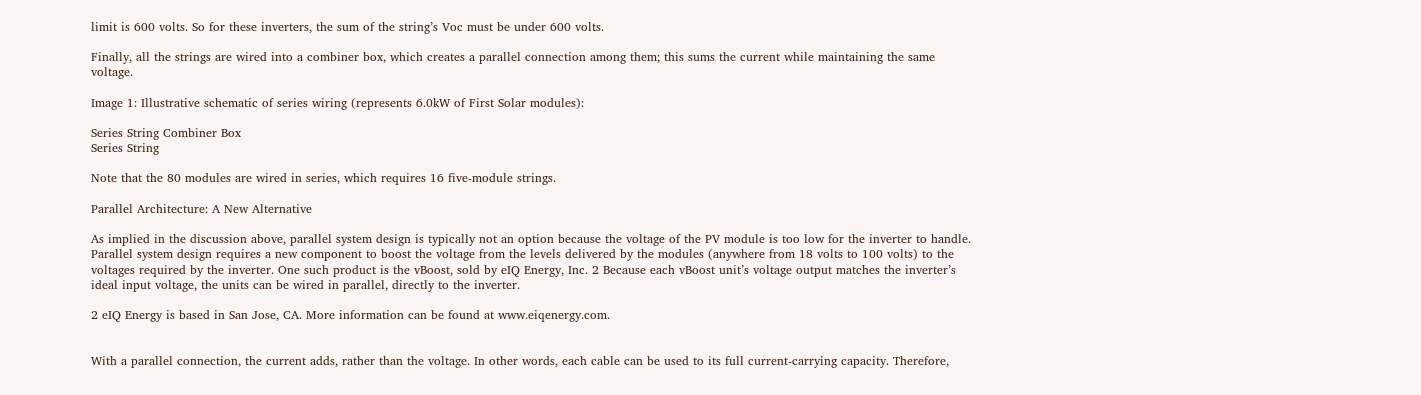limit is 600 volts. So for these inverters, the sum of the string’s Voc must be under 600 volts.

Finally, all the strings are wired into a combiner box, which creates a parallel connection among them; this sums the current while maintaining the same voltage.

Image 1: Illustrative schematic of series wiring (represents 6.0kW of First Solar modules):

Series String Combiner Box
Series String

Note that the 80 modules are wired in series, which requires 16 five-module strings.

Parallel Architecture: A New Alternative

As implied in the discussion above, parallel system design is typically not an option because the voltage of the PV module is too low for the inverter to handle. Parallel system design requires a new component to boost the voltage from the levels delivered by the modules (anywhere from 18 volts to 100 volts) to the voltages required by the inverter. One such product is the vBoost, sold by eIQ Energy, Inc. 2 Because each vBoost unit’s voltage output matches the inverter’s ideal input voltage, the units can be wired in parallel, directly to the inverter.

2 eIQ Energy is based in San Jose, CA. More information can be found at www.eiqenergy.com.


With a parallel connection, the current adds, rather than the voltage. In other words, each cable can be used to its full current-carrying capacity. Therefore,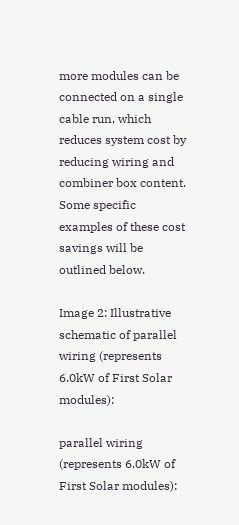more modules can be connected on a single cable run, which reduces system cost by reducing wiring and combiner box content. Some specific examples of these cost savings will be outlined below.

Image 2: Illustrative schematic of parallel wiring (represents 6.0kW of First Solar modules):

parallel wiring (represents 6.0kW of First Solar modules):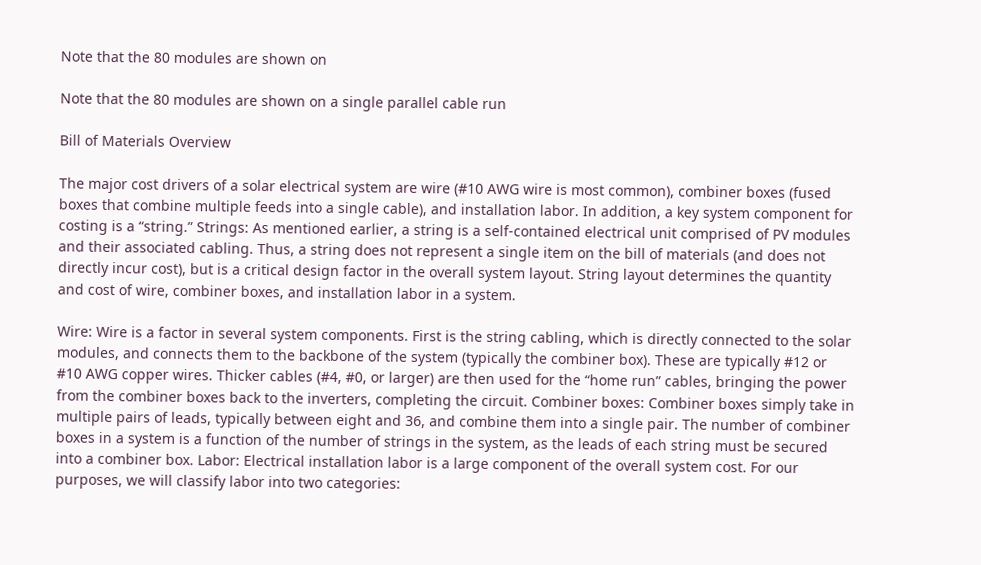Note that the 80 modules are shown on

Note that the 80 modules are shown on a single parallel cable run

Bill of Materials Overview

The major cost drivers of a solar electrical system are wire (#10 AWG wire is most common), combiner boxes (fused boxes that combine multiple feeds into a single cable), and installation labor. In addition, a key system component for costing is a “string.” Strings: As mentioned earlier, a string is a self-contained electrical unit comprised of PV modules and their associated cabling. Thus, a string does not represent a single item on the bill of materials (and does not directly incur cost), but is a critical design factor in the overall system layout. String layout determines the quantity and cost of wire, combiner boxes, and installation labor in a system.

Wire: Wire is a factor in several system components. First is the string cabling, which is directly connected to the solar modules, and connects them to the backbone of the system (typically the combiner box). These are typically #12 or #10 AWG copper wires. Thicker cables (#4, #0, or larger) are then used for the “home run” cables, bringing the power from the combiner boxes back to the inverters, completing the circuit. Combiner boxes: Combiner boxes simply take in multiple pairs of leads, typically between eight and 36, and combine them into a single pair. The number of combiner boxes in a system is a function of the number of strings in the system, as the leads of each string must be secured into a combiner box. Labor: Electrical installation labor is a large component of the overall system cost. For our purposes, we will classify labor into two categories: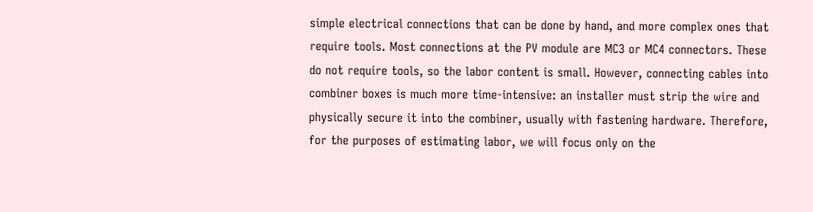simple electrical connections that can be done by hand, and more complex ones that require tools. Most connections at the PV module are MC3 or MC4 connectors. These do not require tools, so the labor content is small. However, connecting cables into combiner boxes is much more time-intensive: an installer must strip the wire and physically secure it into the combiner, usually with fastening hardware. Therefore, for the purposes of estimating labor, we will focus only on the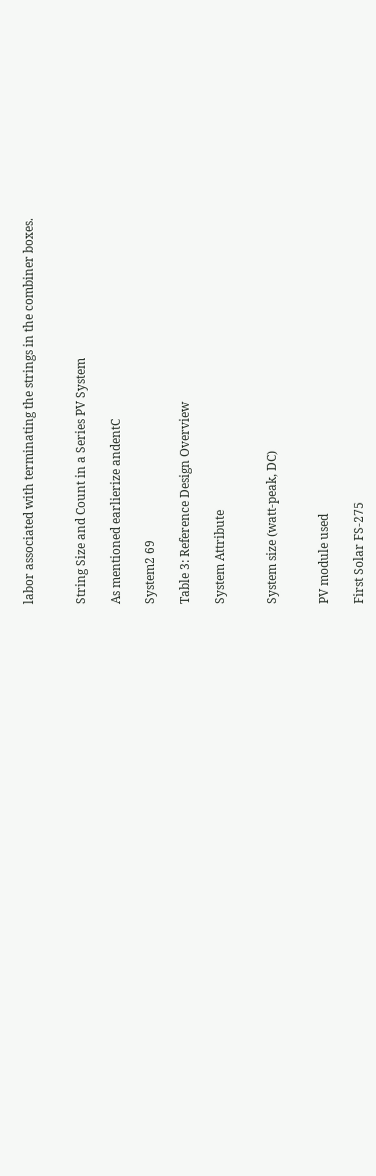labor associated with terminating the strings in the combiner boxes.


String Size and Count in a Series PV System

As mentioned earlierize andentC

System2 69

Table 3: Reference Design Overview

System Attribute


System size (watt-peak, DC)


PV module used

First Solar FS-275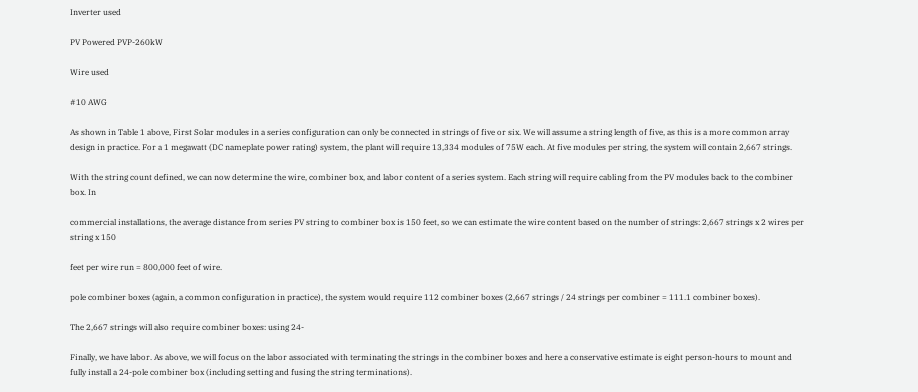Inverter used

PV Powered PVP-260kW

Wire used

#10 AWG

As shown in Table 1 above, First Solar modules in a series configuration can only be connected in strings of five or six. We will assume a string length of five, as this is a more common array design in practice. For a 1 megawatt (DC nameplate power rating) system, the plant will require 13,334 modules of 75W each. At five modules per string, the system will contain 2,667 strings.

With the string count defined, we can now determine the wire, combiner box, and labor content of a series system. Each string will require cabling from the PV modules back to the combiner box. In

commercial installations, the average distance from series PV string to combiner box is 150 feet, so we can estimate the wire content based on the number of strings: 2,667 strings x 2 wires per string x 150

feet per wire run = 800,000 feet of wire.

pole combiner boxes (again, a common configuration in practice), the system would require 112 combiner boxes (2,667 strings / 24 strings per combiner = 111.1 combiner boxes).

The 2,667 strings will also require combiner boxes: using 24-

Finally, we have labor. As above, we will focus on the labor associated with terminating the strings in the combiner boxes and here a conservative estimate is eight person-hours to mount and fully install a 24-pole combiner box (including setting and fusing the string terminations).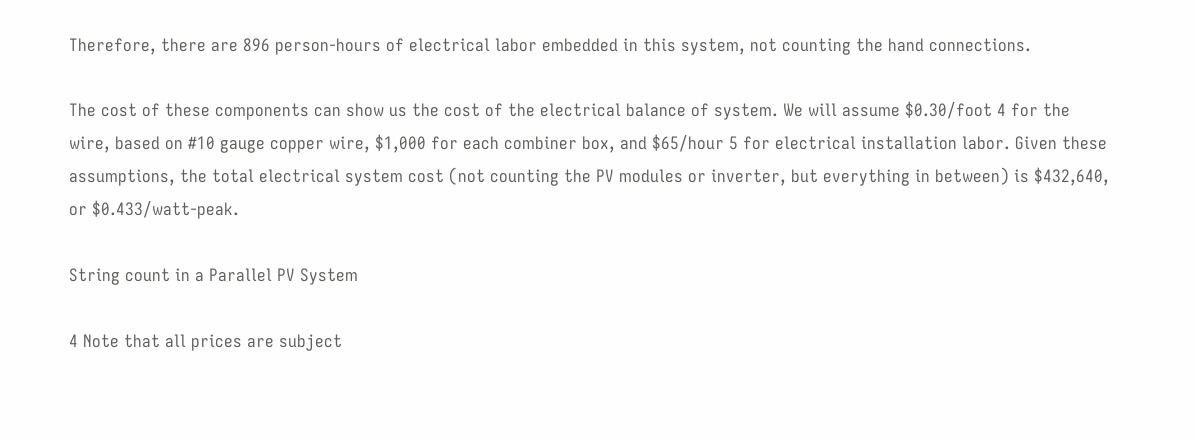Therefore, there are 896 person-hours of electrical labor embedded in this system, not counting the hand connections.

The cost of these components can show us the cost of the electrical balance of system. We will assume $0.30/foot 4 for the wire, based on #10 gauge copper wire, $1,000 for each combiner box, and $65/hour 5 for electrical installation labor. Given these assumptions, the total electrical system cost (not counting the PV modules or inverter, but everything in between) is $432,640, or $0.433/watt-peak.

String count in a Parallel PV System

4 Note that all prices are subject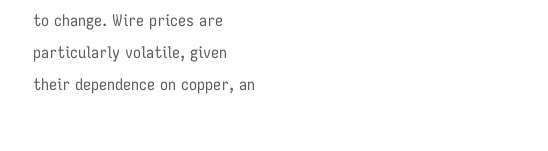to change. Wire prices are particularly volatile, given their dependence on copper, an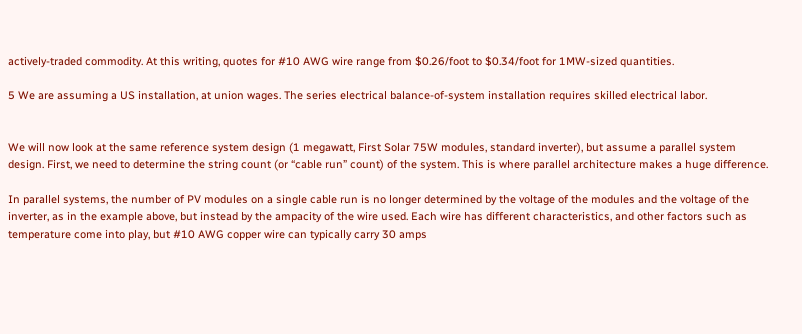actively-traded commodity. At this writing, quotes for #10 AWG wire range from $0.26/foot to $0.34/foot for 1MW-sized quantities.

5 We are assuming a US installation, at union wages. The series electrical balance-of-system installation requires skilled electrical labor.


We will now look at the same reference system design (1 megawatt, First Solar 75W modules, standard inverter), but assume a parallel system design. First, we need to determine the string count (or “cable run” count) of the system. This is where parallel architecture makes a huge difference.

In parallel systems, the number of PV modules on a single cable run is no longer determined by the voltage of the modules and the voltage of the inverter, as in the example above, but instead by the ampacity of the wire used. Each wire has different characteristics, and other factors such as temperature come into play, but #10 AWG copper wire can typically carry 30 amps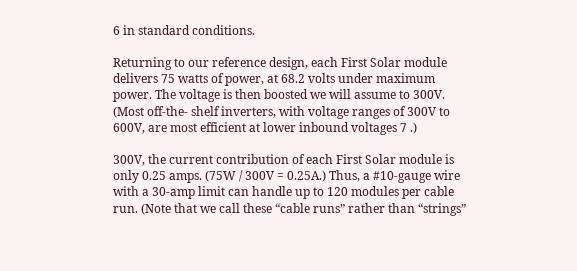6 in standard conditions.

Returning to our reference design, each First Solar module delivers 75 watts of power, at 68.2 volts under maximum power. The voltage is then boosted we will assume to 300V. (Most off-the- shelf inverters, with voltage ranges of 300V to 600V, are most efficient at lower inbound voltages 7 .)

300V, the current contribution of each First Solar module is only 0.25 amps. (75W / 300V = 0.25A.) Thus, a #10-gauge wire with a 30-amp limit can handle up to 120 modules per cable run. (Note that we call these “cable runs” rather than “strings”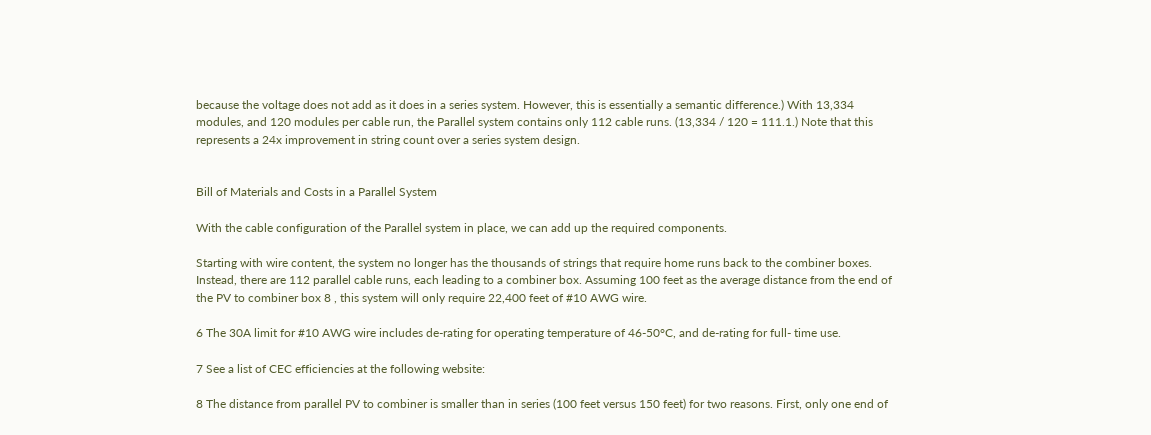because the voltage does not add as it does in a series system. However, this is essentially a semantic difference.) With 13,334 modules, and 120 modules per cable run, the Parallel system contains only 112 cable runs. (13,334 / 120 = 111.1.) Note that this represents a 24x improvement in string count over a series system design.


Bill of Materials and Costs in a Parallel System

With the cable configuration of the Parallel system in place, we can add up the required components.

Starting with wire content, the system no longer has the thousands of strings that require home runs back to the combiner boxes. Instead, there are 112 parallel cable runs, each leading to a combiner box. Assuming 100 feet as the average distance from the end of the PV to combiner box 8 , this system will only require 22,400 feet of #10 AWG wire.

6 The 30A limit for #10 AWG wire includes de-rating for operating temperature of 46-50°C, and de-rating for full- time use.

7 See a list of CEC efficiencies at the following website:

8 The distance from parallel PV to combiner is smaller than in series (100 feet versus 150 feet) for two reasons. First, only one end of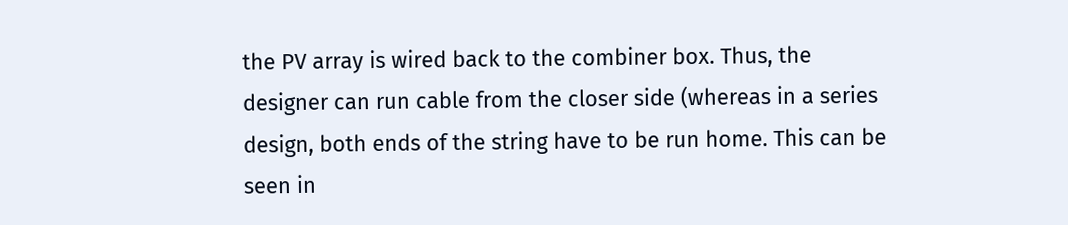the PV array is wired back to the combiner box. Thus, the designer can run cable from the closer side (whereas in a series design, both ends of the string have to be run home. This can be seen in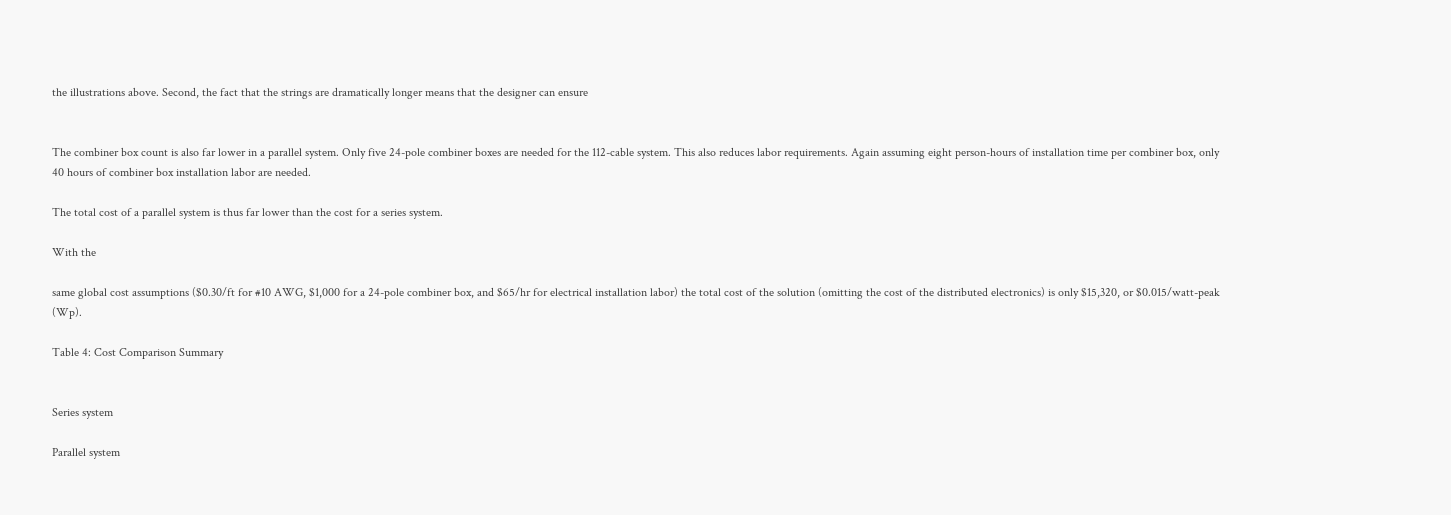the illustrations above. Second, the fact that the strings are dramatically longer means that the designer can ensure


The combiner box count is also far lower in a parallel system. Only five 24-pole combiner boxes are needed for the 112-cable system. This also reduces labor requirements. Again assuming eight person-hours of installation time per combiner box, only 40 hours of combiner box installation labor are needed.

The total cost of a parallel system is thus far lower than the cost for a series system.

With the

same global cost assumptions ($0.30/ft for #10 AWG, $1,000 for a 24-pole combiner box, and $65/hr for electrical installation labor) the total cost of the solution (omitting the cost of the distributed electronics) is only $15,320, or $0.015/watt-peak (Wp).

Table 4: Cost Comparison Summary


Series system

Parallel system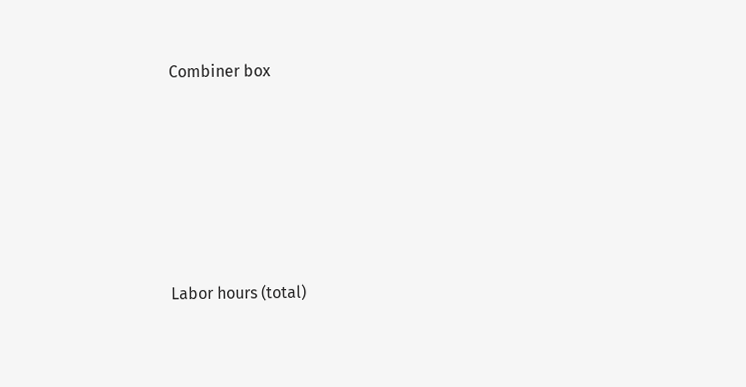Combiner box






Labor hours (total)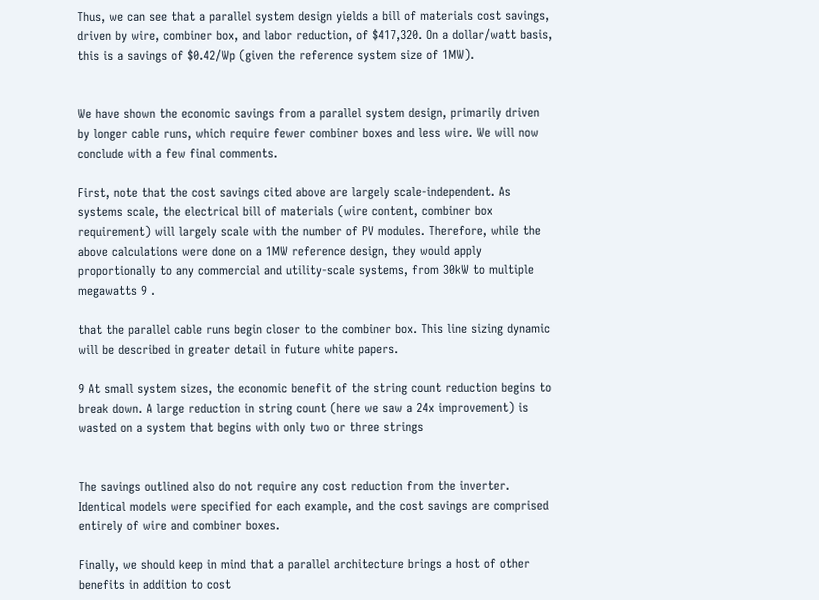Thus, we can see that a parallel system design yields a bill of materials cost savings, driven by wire, combiner box, and labor reduction, of $417,320. On a dollar/watt basis, this is a savings of $0.42/Wp (given the reference system size of 1MW).


We have shown the economic savings from a parallel system design, primarily driven by longer cable runs, which require fewer combiner boxes and less wire. We will now conclude with a few final comments.

First, note that the cost savings cited above are largely scale-independent. As systems scale, the electrical bill of materials (wire content, combiner box requirement) will largely scale with the number of PV modules. Therefore, while the above calculations were done on a 1MW reference design, they would apply proportionally to any commercial and utility-scale systems, from 30kW to multiple megawatts 9 .

that the parallel cable runs begin closer to the combiner box. This line sizing dynamic will be described in greater detail in future white papers.

9 At small system sizes, the economic benefit of the string count reduction begins to break down. A large reduction in string count (here we saw a 24x improvement) is wasted on a system that begins with only two or three strings


The savings outlined also do not require any cost reduction from the inverter. Identical models were specified for each example, and the cost savings are comprised entirely of wire and combiner boxes.

Finally, we should keep in mind that a parallel architecture brings a host of other benefits in addition to cost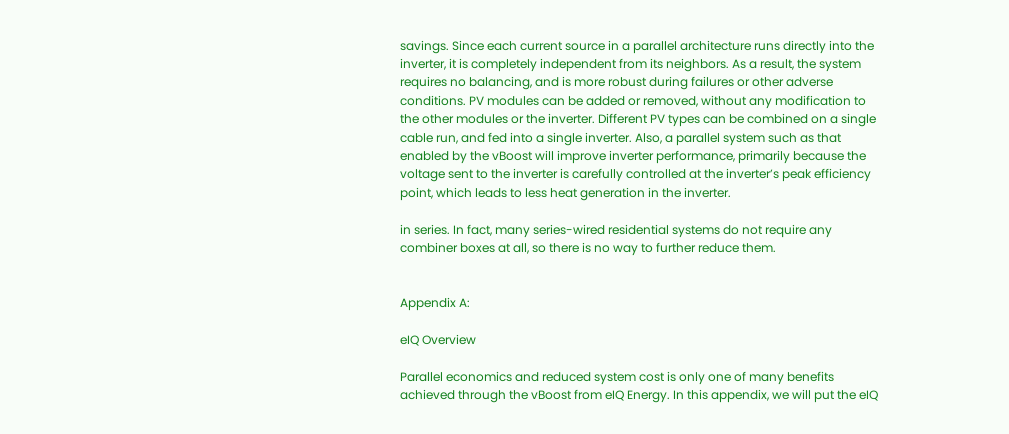savings. Since each current source in a parallel architecture runs directly into the inverter, it is completely independent from its neighbors. As a result, the system requires no balancing, and is more robust during failures or other adverse conditions. PV modules can be added or removed, without any modification to the other modules or the inverter. Different PV types can be combined on a single cable run, and fed into a single inverter. Also, a parallel system such as that enabled by the vBoost will improve inverter performance, primarily because the voltage sent to the inverter is carefully controlled at the inverter’s peak efficiency point, which leads to less heat generation in the inverter.

in series. In fact, many series-wired residential systems do not require any combiner boxes at all, so there is no way to further reduce them.


Appendix A:

eIQ Overview

Parallel economics and reduced system cost is only one of many benefits achieved through the vBoost from eIQ Energy. In this appendix, we will put the eIQ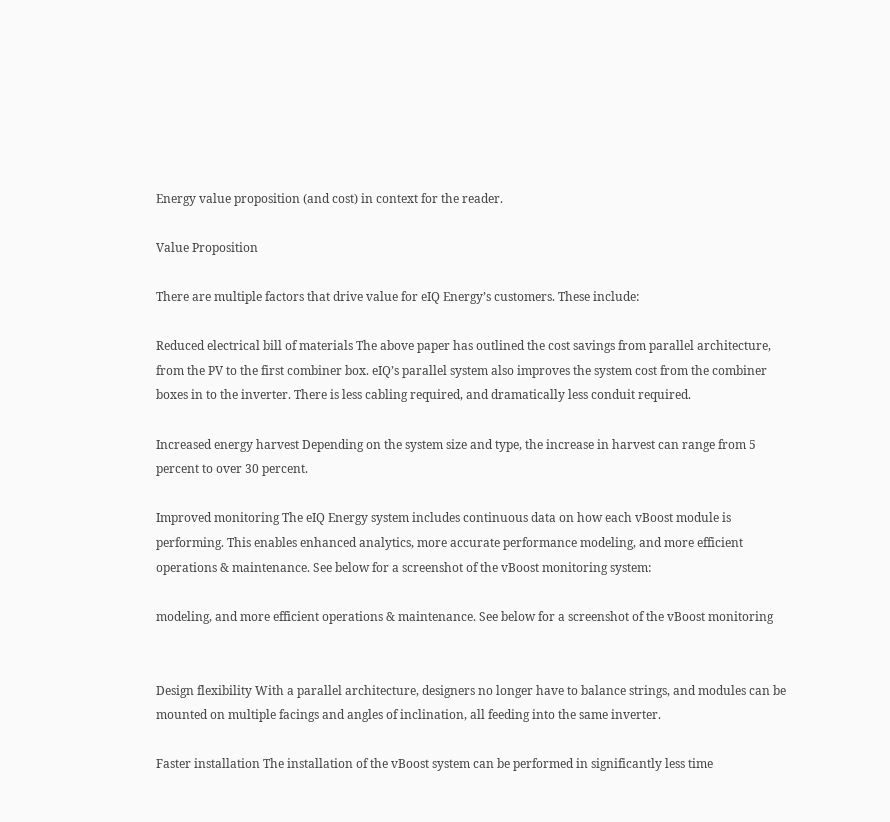Energy value proposition (and cost) in context for the reader.

Value Proposition

There are multiple factors that drive value for eIQ Energy’s customers. These include:

Reduced electrical bill of materials The above paper has outlined the cost savings from parallel architecture, from the PV to the first combiner box. eIQ’s parallel system also improves the system cost from the combiner boxes in to the inverter. There is less cabling required, and dramatically less conduit required.

Increased energy harvest Depending on the system size and type, the increase in harvest can range from 5 percent to over 30 percent.

Improved monitoring The eIQ Energy system includes continuous data on how each vBoost module is performing. This enables enhanced analytics, more accurate performance modeling, and more efficient operations & maintenance. See below for a screenshot of the vBoost monitoring system:

modeling, and more efficient operations & maintenance. See below for a screenshot of the vBoost monitoring


Design flexibility With a parallel architecture, designers no longer have to balance strings, and modules can be mounted on multiple facings and angles of inclination, all feeding into the same inverter.

Faster installation The installation of the vBoost system can be performed in significantly less time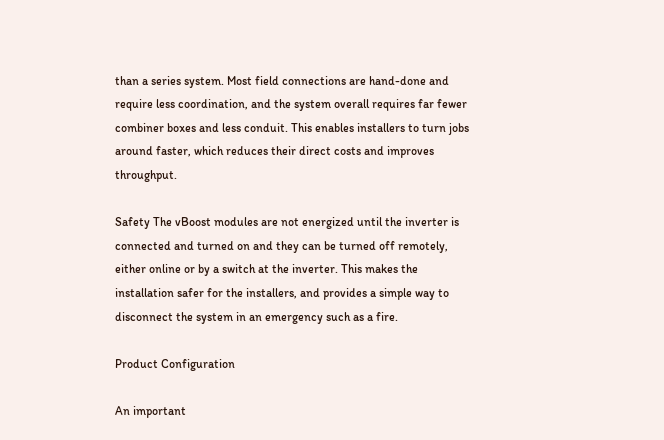than a series system. Most field connections are hand-done and require less coordination, and the system overall requires far fewer combiner boxes and less conduit. This enables installers to turn jobs around faster, which reduces their direct costs and improves throughput.

Safety The vBoost modules are not energized until the inverter is connected and turned on and they can be turned off remotely, either online or by a switch at the inverter. This makes the installation safer for the installers, and provides a simple way to disconnect the system in an emergency such as a fire.

Product Configuration

An important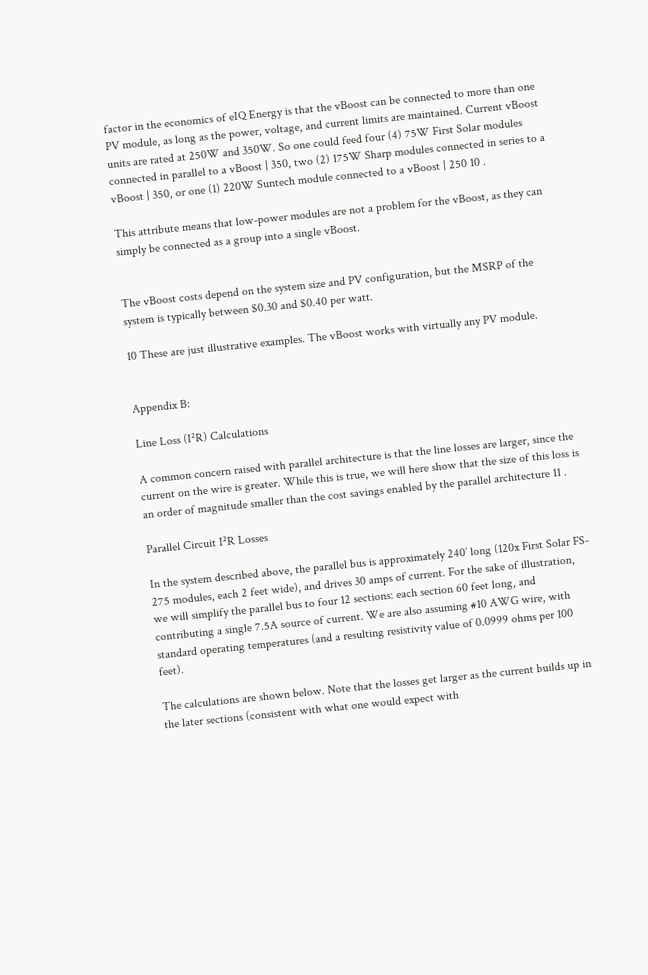factor in the economics of eIQ Energy is that the vBoost can be connected to more than one PV module, as long as the power, voltage, and current limits are maintained. Current vBoost units are rated at 250W and 350W. So one could feed four (4) 75W First Solar modules connected in parallel to a vBoost | 350, two (2) 175W Sharp modules connected in series to a vBoost | 350, or one (1) 220W Suntech module connected to a vBoost | 250 10 .

This attribute means that low-power modules are not a problem for the vBoost, as they can simply be connected as a group into a single vBoost.


The vBoost costs depend on the system size and PV configuration, but the MSRP of the system is typically between $0.30 and $0.40 per watt.

10 These are just illustrative examples. The vBoost works with virtually any PV module.


Appendix B:

Line Loss (I²R) Calculations

A common concern raised with parallel architecture is that the line losses are larger, since the current on the wire is greater. While this is true, we will here show that the size of this loss is an order of magnitude smaller than the cost savings enabled by the parallel architecture 11 .

Parallel Circuit I²R Losses

In the system described above, the parallel bus is approximately 240’ long (120x First Solar FS- 275 modules, each 2 feet wide), and drives 30 amps of current. For the sake of illustration, we will simplify the parallel bus to four 12 sections: each section 60 feet long, and contributing a single 7.5A source of current. We are also assuming #10 AWG wire, with standard operating temperatures (and a resulting resistivity value of 0.0999 ohms per 100 feet).

The calculations are shown below. Note that the losses get larger as the current builds up in the later sections (consistent with what one would expect with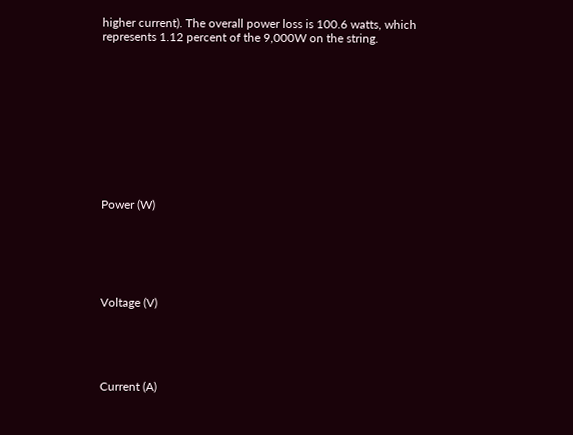higher current). The overall power loss is 100.6 watts, which represents 1.12 percent of the 9,000W on the string.











Power (W)






Voltage (V)





Current (A)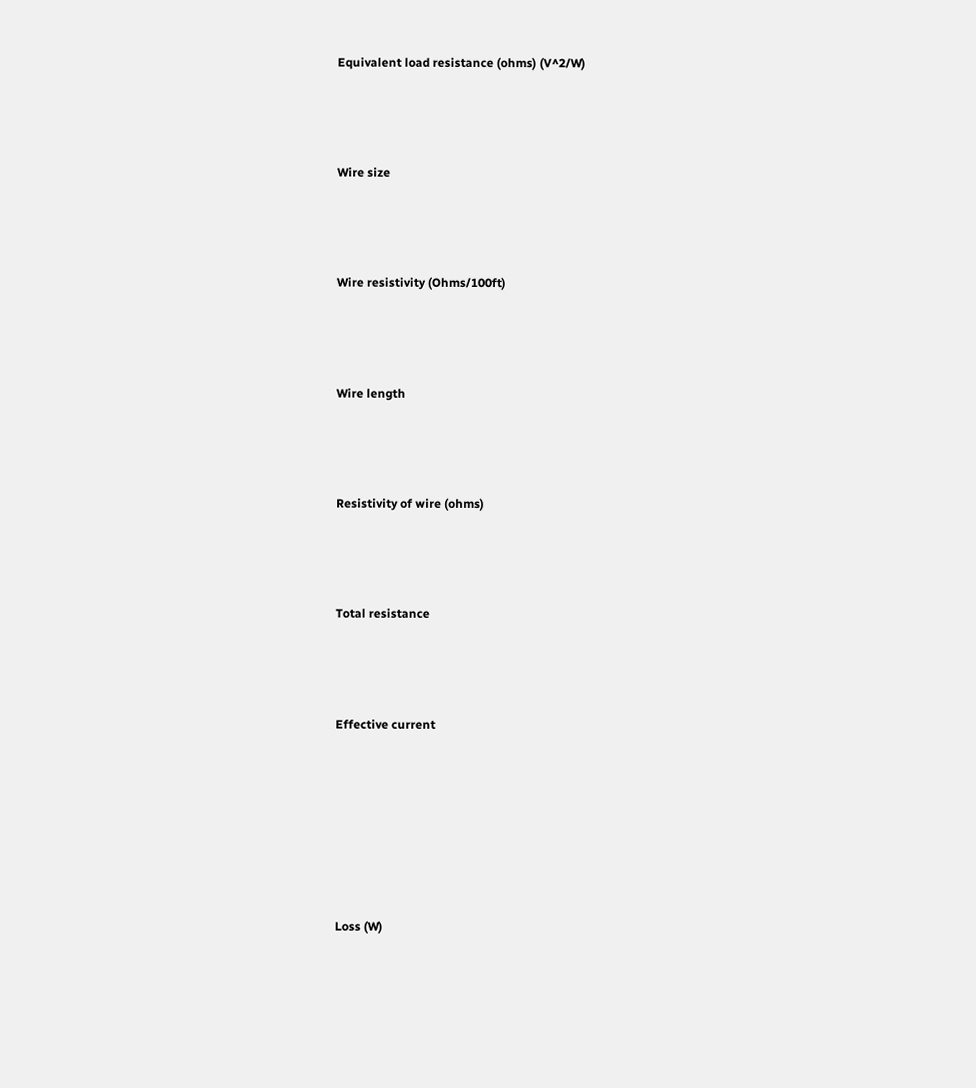Equivalent load resistance (ohms) (V^2/W)





Wire size





Wire resistivity (Ohms/100ft)





Wire length





Resistivity of wire (ohms)





Total resistance





Effective current










Loss (W)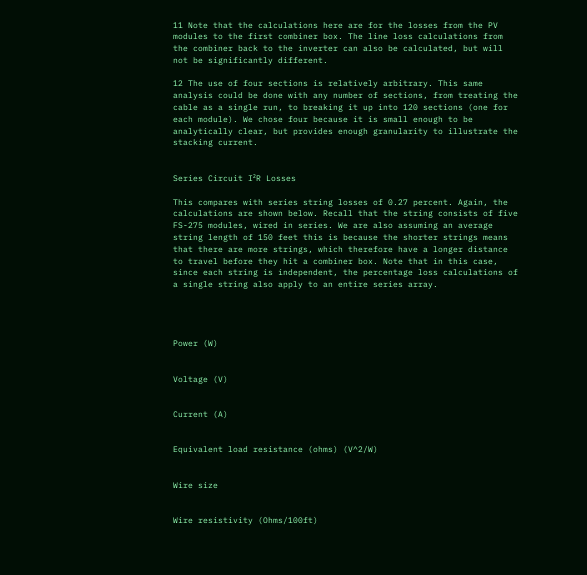11 Note that the calculations here are for the losses from the PV modules to the first combiner box. The line loss calculations from the combiner back to the inverter can also be calculated, but will not be significantly different.

12 The use of four sections is relatively arbitrary. This same analysis could be done with any number of sections, from treating the cable as a single run, to breaking it up into 120 sections (one for each module). We chose four because it is small enough to be analytically clear, but provides enough granularity to illustrate the stacking current.


Series Circuit I²R Losses

This compares with series string losses of 0.27 percent. Again, the calculations are shown below. Recall that the string consists of five FS-275 modules, wired in series. We are also assuming an average string length of 150 feet this is because the shorter strings means that there are more strings, which therefore have a longer distance to travel before they hit a combiner box. Note that in this case, since each string is independent, the percentage loss calculations of a single string also apply to an entire series array.




Power (W)


Voltage (V)


Current (A)


Equivalent load resistance (ohms) (V^2/W)


Wire size


Wire resistivity (Ohms/100ft)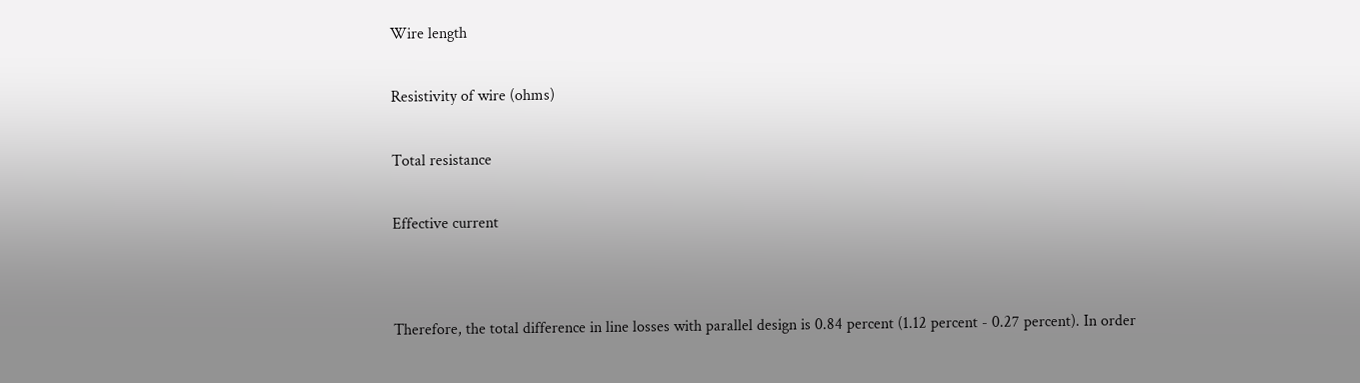Wire length


Resistivity of wire (ohms)


Total resistance


Effective current




Therefore, the total difference in line losses with parallel design is 0.84 percent (1.12 percent - 0.27 percent). In order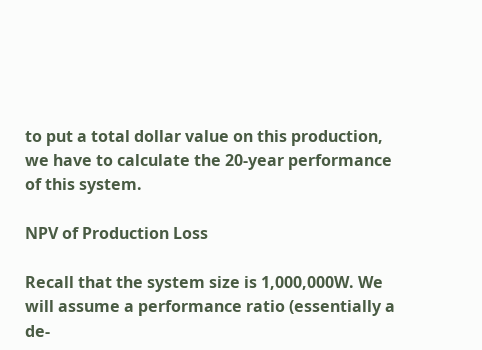to put a total dollar value on this production, we have to calculate the 20-year performance of this system.

NPV of Production Loss

Recall that the system size is 1,000,000W. We will assume a performance ratio (essentially a de-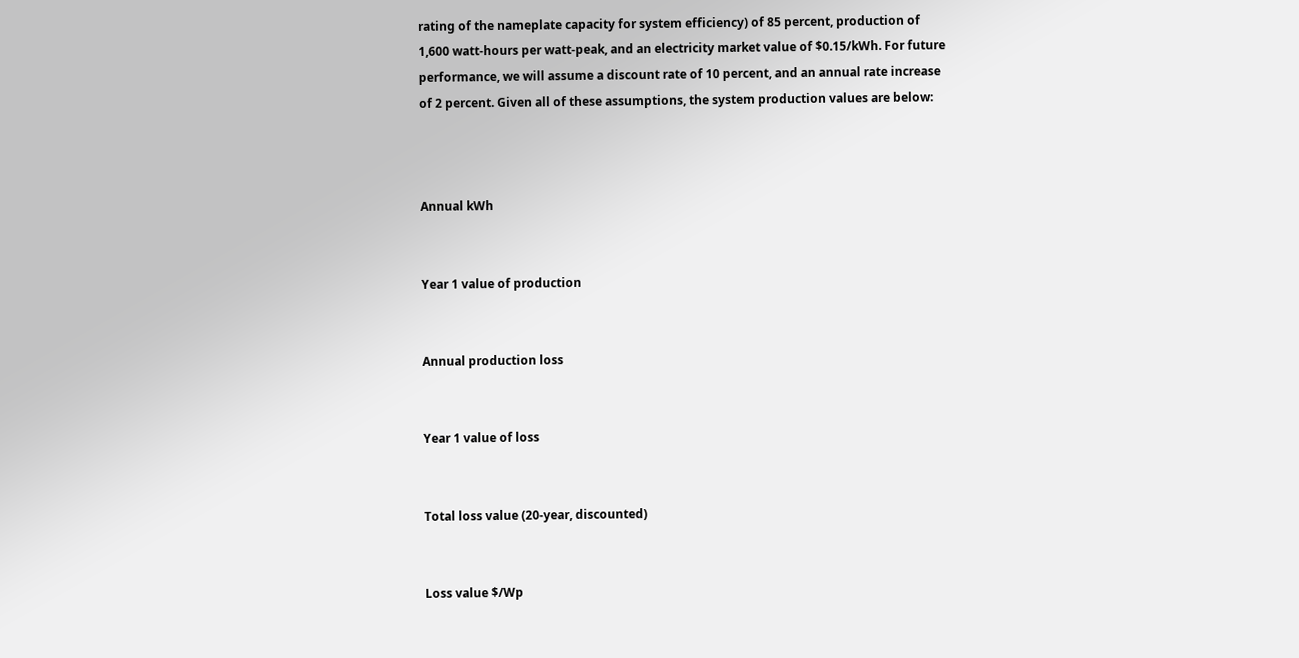rating of the nameplate capacity for system efficiency) of 85 percent, production of 1,600 watt-hours per watt-peak, and an electricity market value of $0.15/kWh. For future performance, we will assume a discount rate of 10 percent, and an annual rate increase of 2 percent. Given all of these assumptions, the system production values are below:



Annual kWh


Year 1 value of production


Annual production loss


Year 1 value of loss


Total loss value (20-year, discounted)


Loss value $/Wp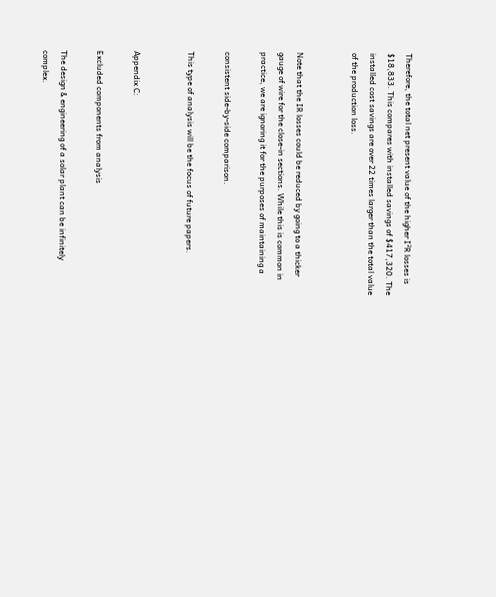Therefore, the total net present value of the higher I²R losses is $18,833. This compares with installed savings of $417,320. The installed cost savings are over 22 times larger than the total value of the production loss.


Note that the IR losses could be reduced by going to a thicker gauge of wire for the close-in sections. While this is common in practice, we are ignoring it for the purposes of maintaining a

consistent side-by-side comparison.

This type of analysis will be the focus of future papers.


Appendix C:

Excluded components from analysis

The design & engineering of a solar plant can be infinitely complex.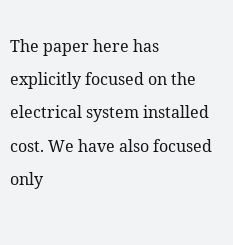The paper here has explicitly focused on the electrical system installed cost. We have also focused only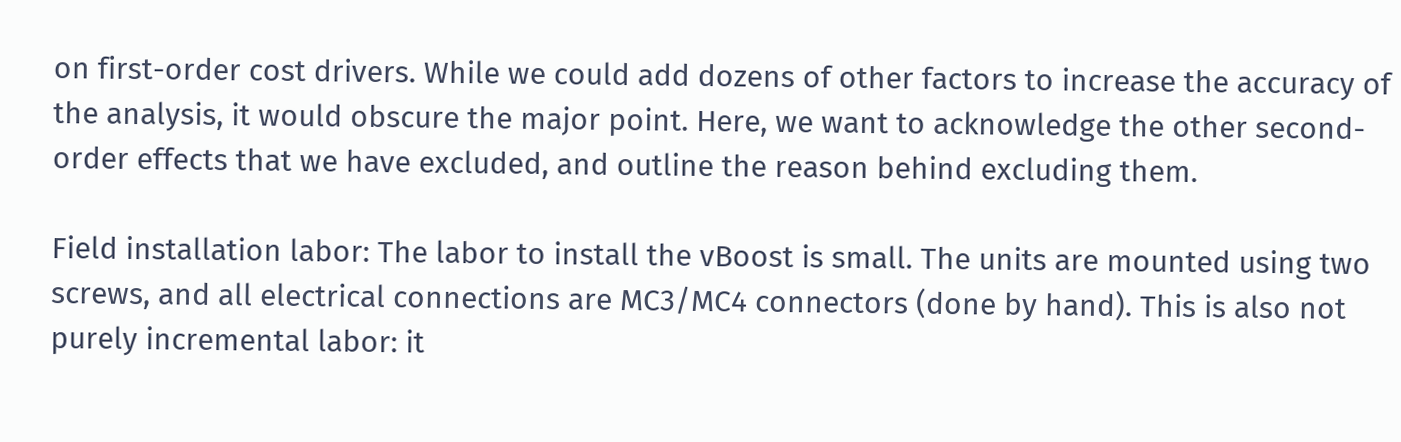on first-order cost drivers. While we could add dozens of other factors to increase the accuracy of the analysis, it would obscure the major point. Here, we want to acknowledge the other second-order effects that we have excluded, and outline the reason behind excluding them.

Field installation labor: The labor to install the vBoost is small. The units are mounted using two screws, and all electrical connections are MC3/MC4 connectors (done by hand). This is also not purely incremental labor: it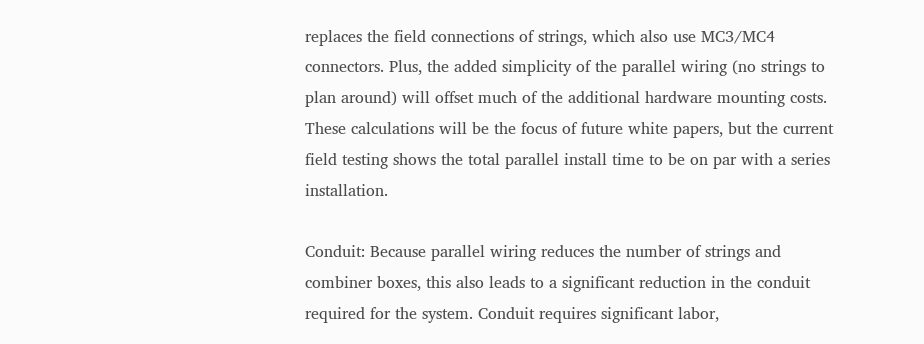replaces the field connections of strings, which also use MC3/MC4 connectors. Plus, the added simplicity of the parallel wiring (no strings to plan around) will offset much of the additional hardware mounting costs. These calculations will be the focus of future white papers, but the current field testing shows the total parallel install time to be on par with a series installation.

Conduit: Because parallel wiring reduces the number of strings and combiner boxes, this also leads to a significant reduction in the conduit required for the system. Conduit requires significant labor,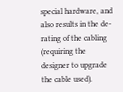special hardware, and also results in the de-rating of the cabling (requiring the designer to upgrade the cable used).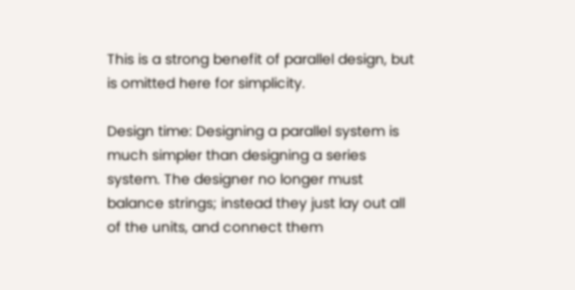This is a strong benefit of parallel design, but is omitted here for simplicity.

Design time: Designing a parallel system is much simpler than designing a series system. The designer no longer must balance strings; instead they just lay out all of the units, and connect them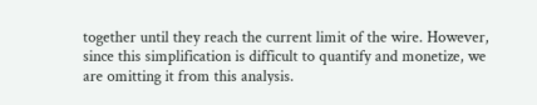together until they reach the current limit of the wire. However, since this simplification is difficult to quantify and monetize, we are omitting it from this analysis.